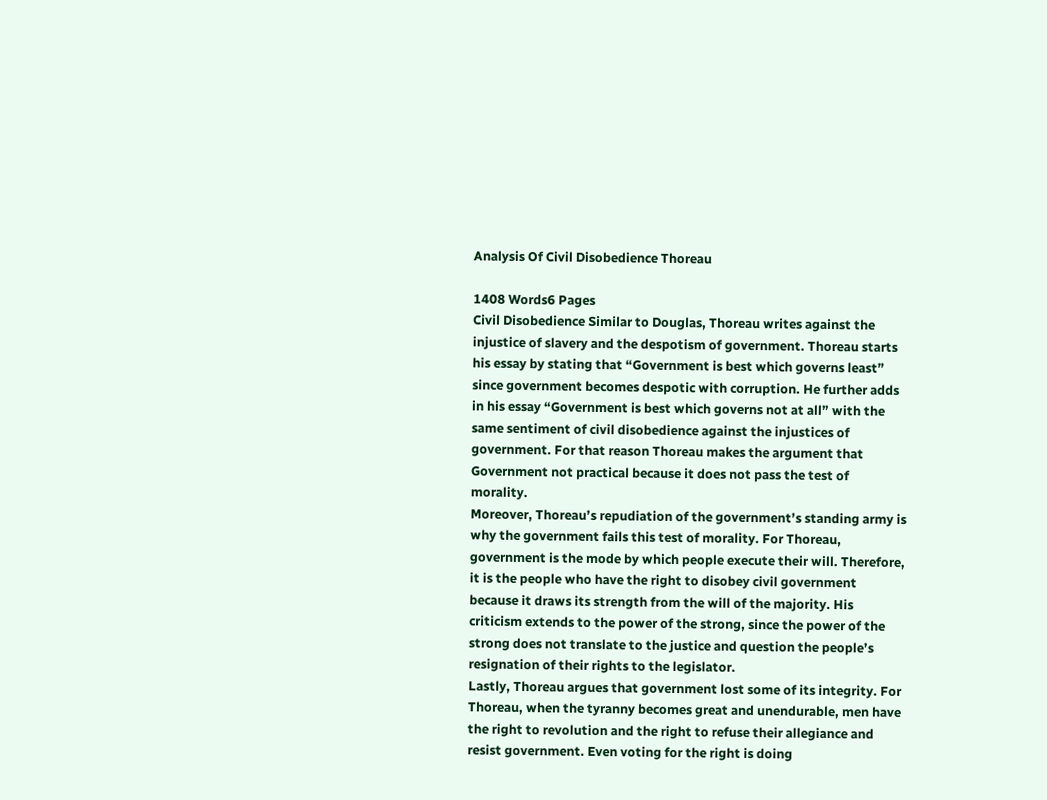Analysis Of Civil Disobedience Thoreau

1408 Words6 Pages
Civil Disobedience Similar to Douglas, Thoreau writes against the injustice of slavery and the despotism of government. Thoreau starts his essay by stating that “Government is best which governs least” since government becomes despotic with corruption. He further adds in his essay “Government is best which governs not at all” with the same sentiment of civil disobedience against the injustices of government. For that reason Thoreau makes the argument that Government not practical because it does not pass the test of morality.
Moreover, Thoreau’s repudiation of the government’s standing army is why the government fails this test of morality. For Thoreau, government is the mode by which people execute their will. Therefore, it is the people who have the right to disobey civil government because it draws its strength from the will of the majority. His criticism extends to the power of the strong, since the power of the strong does not translate to the justice and question the people’s resignation of their rights to the legislator.
Lastly, Thoreau argues that government lost some of its integrity. For Thoreau, when the tyranny becomes great and unendurable, men have the right to revolution and the right to refuse their allegiance and resist government. Even voting for the right is doing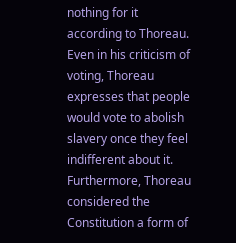nothing for it according to Thoreau. Even in his criticism of voting, Thoreau expresses that people would vote to abolish slavery once they feel indifferent about it. Furthermore, Thoreau considered the Constitution a form of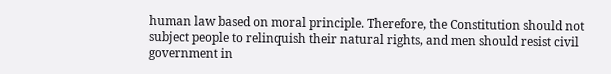human law based on moral principle. Therefore, the Constitution should not subject people to relinquish their natural rights, and men should resist civil government in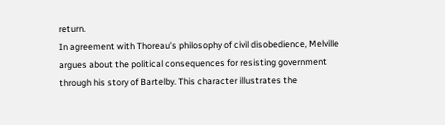return.
In agreement with Thoreau’s philosophy of civil disobedience, Melville argues about the political consequences for resisting government through his story of Bartelby. This character illustrates the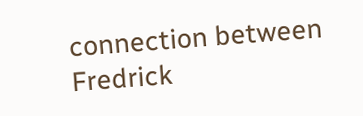connection between Fredrick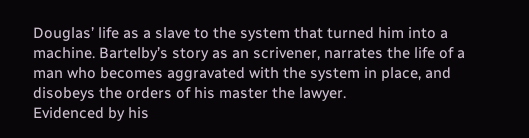Douglas’ life as a slave to the system that turned him into a machine. Bartelby’s story as an scrivener, narrates the life of a man who becomes aggravated with the system in place, and disobeys the orders of his master the lawyer.
Evidenced by his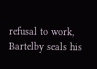refusal to work, Bartelby seals his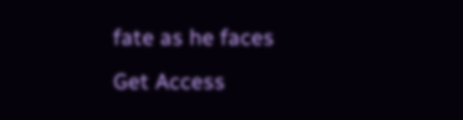fate as he faces
Get Access